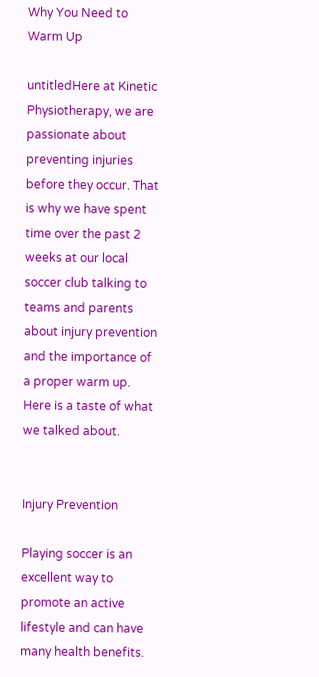Why You Need to Warm Up

untitledHere at Kinetic Physiotherapy, we are passionate about preventing injuries before they occur. That is why we have spent time over the past 2 weeks at our local soccer club talking to teams and parents about injury prevention and the importance of a proper warm up. Here is a taste of what we talked about.


Injury Prevention

Playing soccer is an excellent way to promote an active lifestyle and can have many health benefits.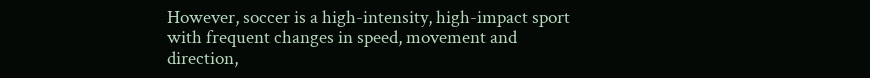However, soccer is a high-intensity, high-impact sport with frequent changes in speed, movement and direction,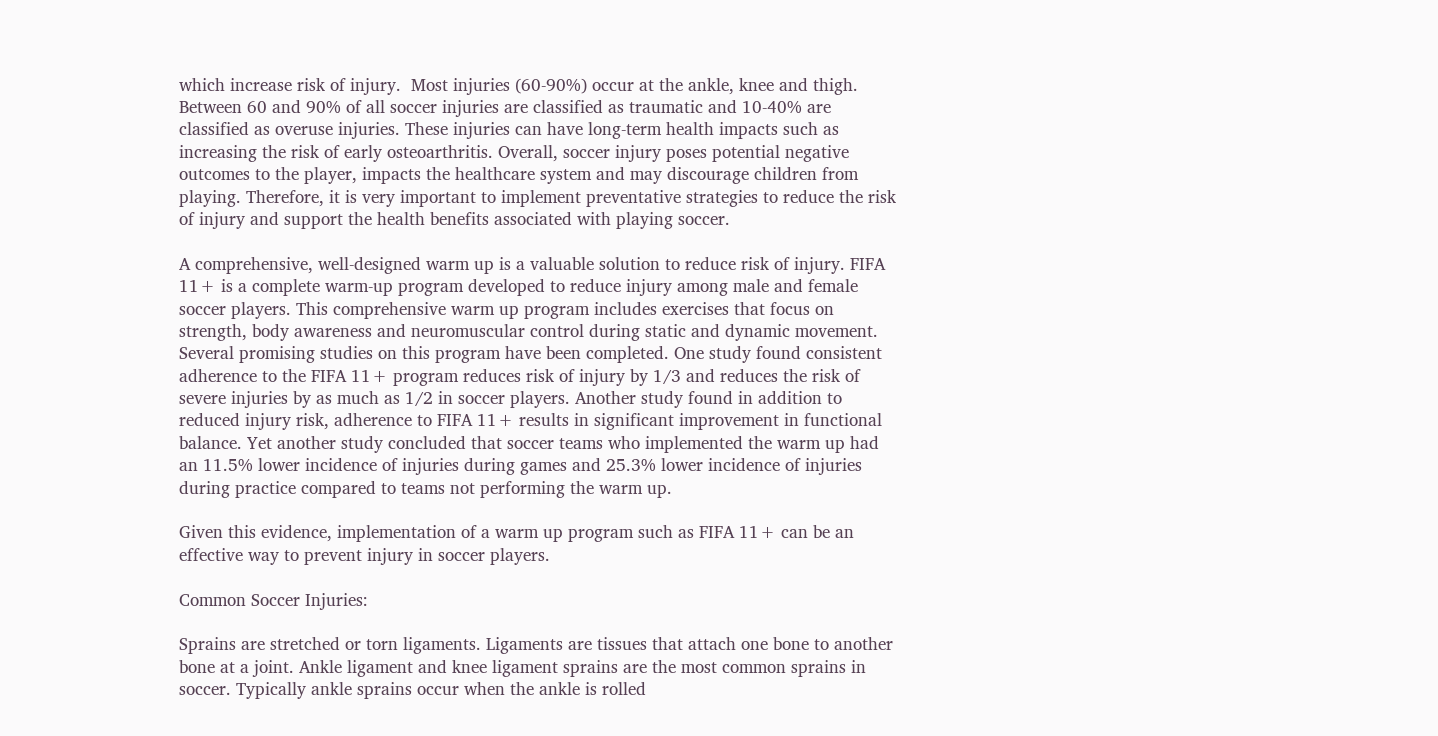which increase risk of injury.  Most injuries (60-90%) occur at the ankle, knee and thigh. Between 60 and 90% of all soccer injuries are classified as traumatic and 10-40% are classified as overuse injuries. These injuries can have long-term health impacts such as increasing the risk of early osteoarthritis. Overall, soccer injury poses potential negative outcomes to the player, impacts the healthcare system and may discourage children from playing. Therefore, it is very important to implement preventative strategies to reduce the risk of injury and support the health benefits associated with playing soccer.

A comprehensive, well-designed warm up is a valuable solution to reduce risk of injury. FIFA 11+ is a complete warm-up program developed to reduce injury among male and female soccer players. This comprehensive warm up program includes exercises that focus on strength, body awareness and neuromuscular control during static and dynamic movement. Several promising studies on this program have been completed. One study found consistent adherence to the FIFA 11+ program reduces risk of injury by 1/3 and reduces the risk of severe injuries by as much as 1/2 in soccer players. Another study found in addition to reduced injury risk, adherence to FIFA 11+ results in significant improvement in functional balance. Yet another study concluded that soccer teams who implemented the warm up had an 11.5% lower incidence of injuries during games and 25.3% lower incidence of injuries during practice compared to teams not performing the warm up.

Given this evidence, implementation of a warm up program such as FIFA 11+ can be an effective way to prevent injury in soccer players.

Common Soccer Injuries:

Sprains are stretched or torn ligaments. Ligaments are tissues that attach one bone to another bone at a joint. Ankle ligament and knee ligament sprains are the most common sprains in soccer. Typically ankle sprains occur when the ankle is rolled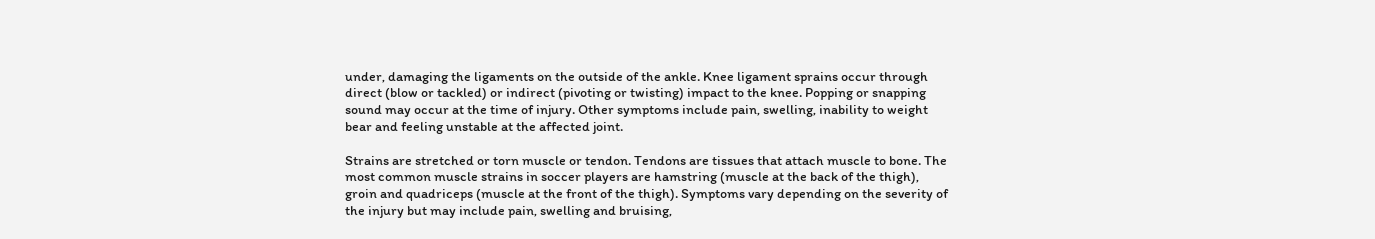under, damaging the ligaments on the outside of the ankle. Knee ligament sprains occur through direct (blow or tackled) or indirect (pivoting or twisting) impact to the knee. Popping or snapping sound may occur at the time of injury. Other symptoms include pain, swelling, inability to weight bear and feeling unstable at the affected joint.

Strains are stretched or torn muscle or tendon. Tendons are tissues that attach muscle to bone. The most common muscle strains in soccer players are hamstring (muscle at the back of the thigh), groin and quadriceps (muscle at the front of the thigh). Symptoms vary depending on the severity of the injury but may include pain, swelling and bruising,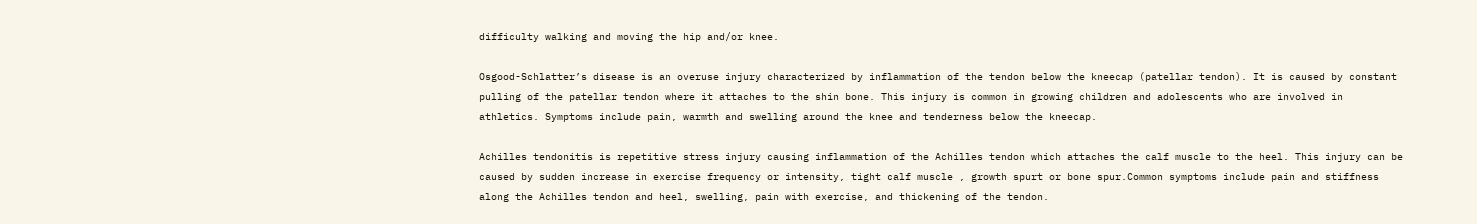difficulty walking and moving the hip and/or knee.

Osgood-Schlatter’s disease is an overuse injury characterized by inflammation of the tendon below the kneecap (patellar tendon). It is caused by constant pulling of the patellar tendon where it attaches to the shin bone. This injury is common in growing children and adolescents who are involved in athletics. Symptoms include pain, warmth and swelling around the knee and tenderness below the kneecap.

Achilles tendonitis is repetitive stress injury causing inflammation of the Achilles tendon which attaches the calf muscle to the heel. This injury can be caused by sudden increase in exercise frequency or intensity, tight calf muscle , growth spurt or bone spur.Common symptoms include pain and stiffness along the Achilles tendon and heel, swelling, pain with exercise, and thickening of the tendon.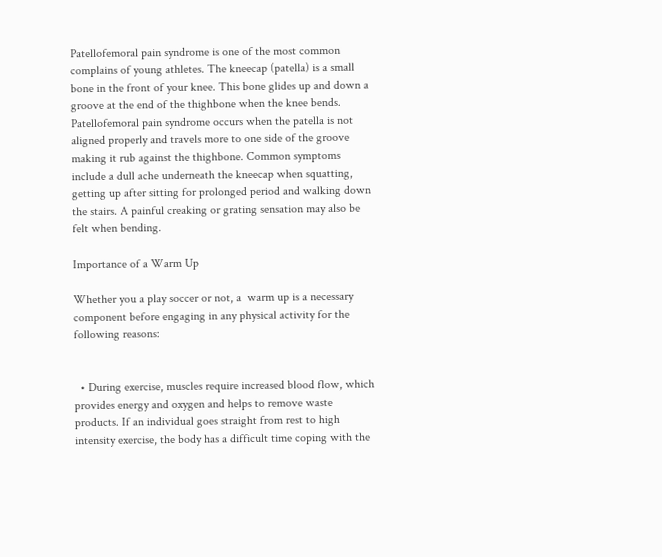Patellofemoral pain syndrome is one of the most common complains of young athletes. The kneecap (patella) is a small bone in the front of your knee. This bone glides up and down a groove at the end of the thighbone when the knee bends. Patellofemoral pain syndrome occurs when the patella is not aligned properly and travels more to one side of the groove making it rub against the thighbone. Common symptoms include a dull ache underneath the kneecap when squatting, getting up after sitting for prolonged period and walking down the stairs. A painful creaking or grating sensation may also be felt when bending.

Importance of a Warm Up

Whether you a play soccer or not, a  warm up is a necessary component before engaging in any physical activity for the following reasons:


  • During exercise, muscles require increased blood flow, which provides energy and oxygen and helps to remove waste products. If an individual goes straight from rest to high intensity exercise, the body has a difficult time coping with the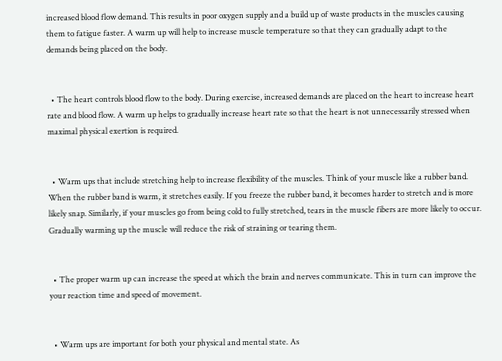increased blood flow demand. This results in poor oxygen supply and a build up of waste products in the muscles causing them to fatigue faster. A warm up will help to increase muscle temperature so that they can gradually adapt to the demands being placed on the body.


  • The heart controls blood flow to the body. During exercise, increased demands are placed on the heart to increase heart rate and blood flow. A warm up helps to gradually increase heart rate so that the heart is not unnecessarily stressed when maximal physical exertion is required.


  • Warm ups that include stretching help to increase flexibility of the muscles. Think of your muscle like a rubber band. When the rubber band is warm, it stretches easily. If you freeze the rubber band, it becomes harder to stretch and is more likely snap. Similarly, if your muscles go from being cold to fully stretched, tears in the muscle fibers are more likely to occur. Gradually warming up the muscle will reduce the risk of straining or tearing them.


  • The proper warm up can increase the speed at which the brain and nerves communicate. This in turn can improve the your reaction time and speed of movement.


  • Warm ups are important for both your physical and mental state. As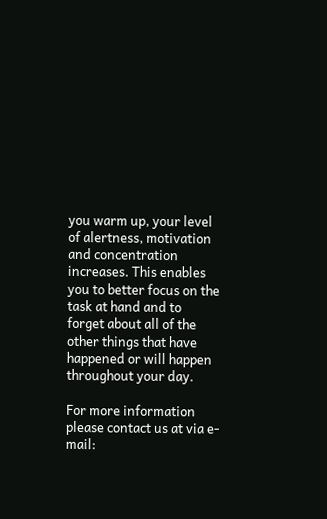you warm up, your level of alertness, motivation and concentration increases. This enables you to better focus on the task at hand and to forget about all of the other things that have happened or will happen throughout your day.

For more information please contact us at via e-mail: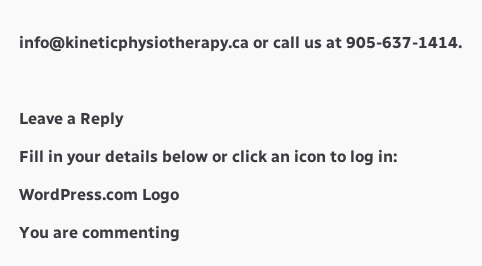info@kineticphysiotherapy.ca or call us at 905-637-1414.



Leave a Reply

Fill in your details below or click an icon to log in:

WordPress.com Logo

You are commenting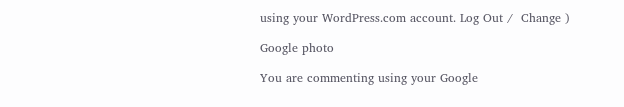using your WordPress.com account. Log Out /  Change )

Google photo

You are commenting using your Google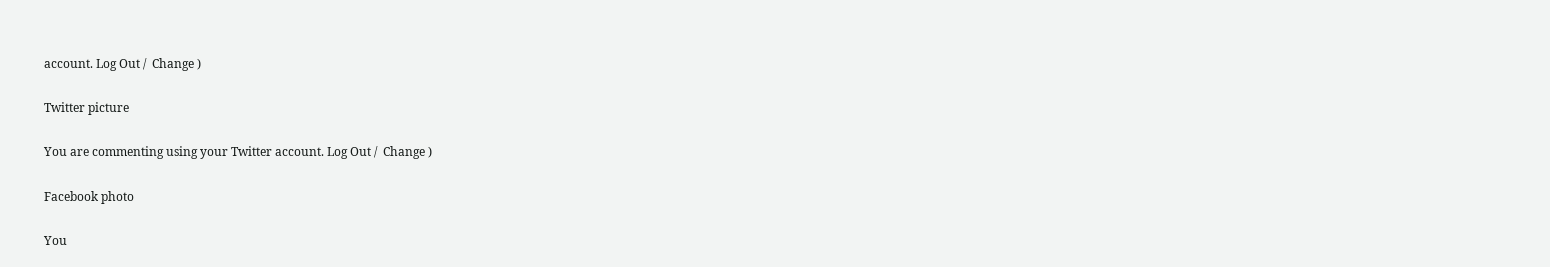account. Log Out /  Change )

Twitter picture

You are commenting using your Twitter account. Log Out /  Change )

Facebook photo

You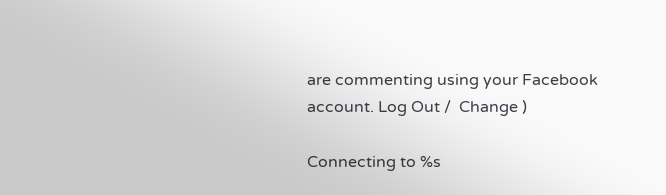are commenting using your Facebook account. Log Out /  Change )

Connecting to %s